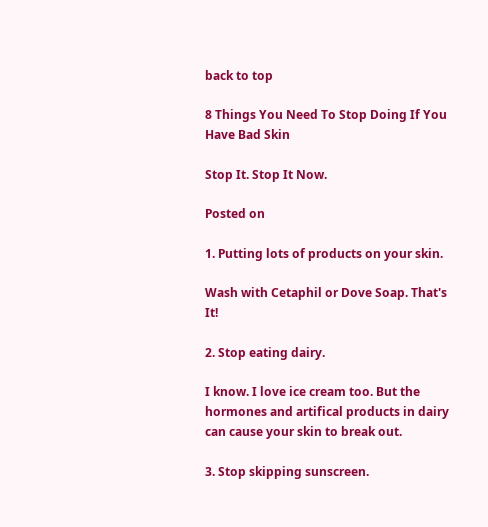back to top

8 Things You Need To Stop Doing If You Have Bad Skin

Stop It. Stop It Now.

Posted on

1. Putting lots of products on your skin.

Wash with Cetaphil or Dove Soap. That's It!

2. Stop eating dairy.

I know. I love ice cream too. But the hormones and artifical products in dairy can cause your skin to break out.

3. Stop skipping sunscreen.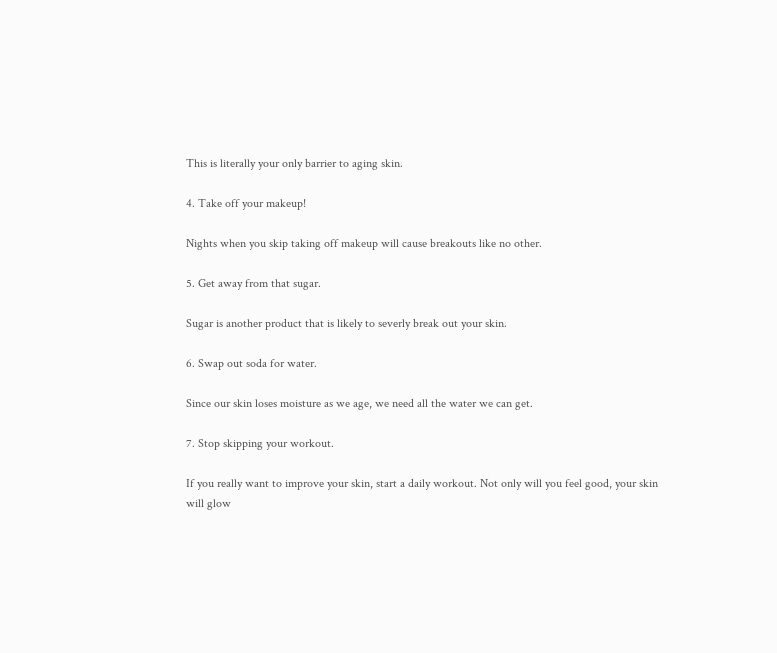This is literally your only barrier to aging skin.

4. Take off your makeup!

Nights when you skip taking off makeup will cause breakouts like no other.

5. Get away from that sugar.

Sugar is another product that is likely to severly break out your skin.

6. Swap out soda for water.

Since our skin loses moisture as we age, we need all the water we can get.

7. Stop skipping your workout.

If you really want to improve your skin, start a daily workout. Not only will you feel good, your skin will glow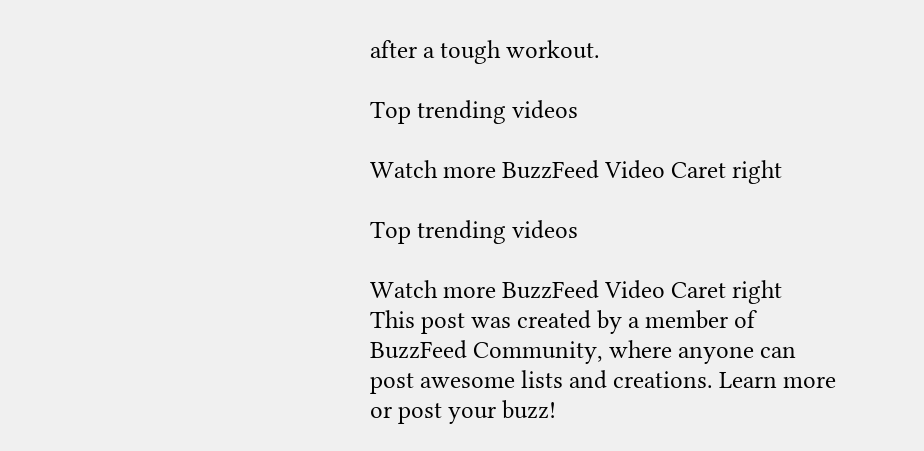after a tough workout.

Top trending videos

Watch more BuzzFeed Video Caret right

Top trending videos

Watch more BuzzFeed Video Caret right
This post was created by a member of BuzzFeed Community, where anyone can post awesome lists and creations. Learn more or post your buzz!